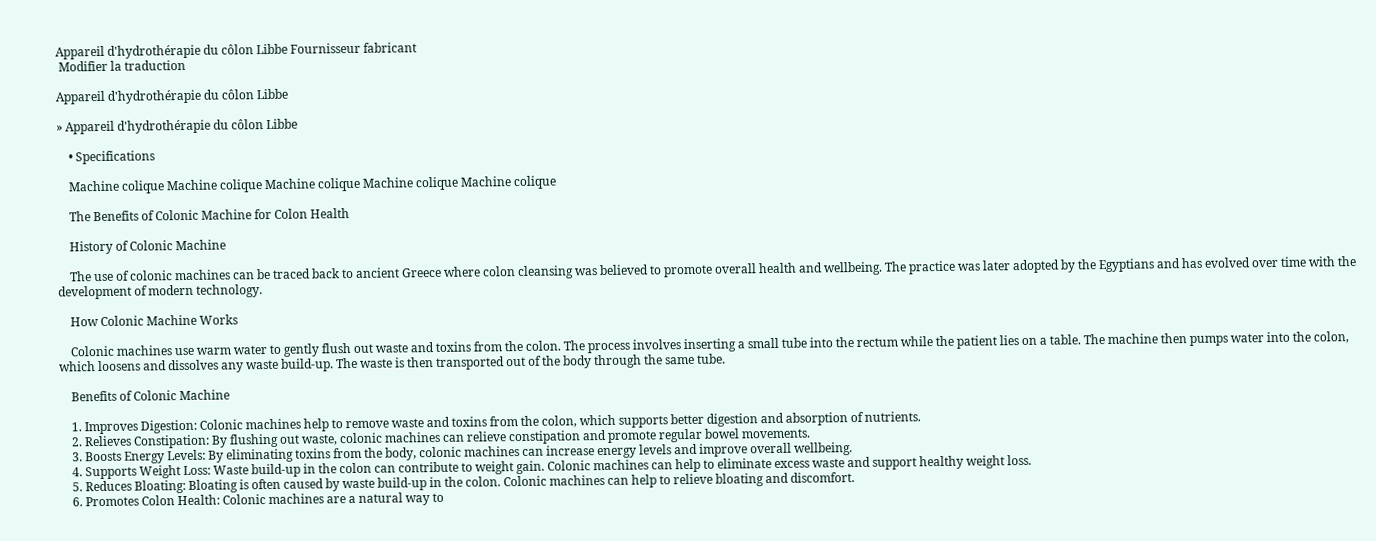Appareil d'hydrothérapie du côlon Libbe Fournisseur fabricant
 Modifier la traduction

Appareil d'hydrothérapie du côlon Libbe

» Appareil d'hydrothérapie du côlon Libbe

    • Specifications

    Machine colique Machine colique Machine colique Machine colique Machine colique

    The Benefits of Colonic Machine for Colon Health

    History of Colonic Machine

    The use of colonic machines can be traced back to ancient Greece where colon cleansing was believed to promote overall health and wellbeing. The practice was later adopted by the Egyptians and has evolved over time with the development of modern technology.

    How Colonic Machine Works

    Colonic machines use warm water to gently flush out waste and toxins from the colon. The process involves inserting a small tube into the rectum while the patient lies on a table. The machine then pumps water into the colon, which loosens and dissolves any waste build-up. The waste is then transported out of the body through the same tube.

    Benefits of Colonic Machine

    1. Improves Digestion: Colonic machines help to remove waste and toxins from the colon, which supports better digestion and absorption of nutrients.
    2. Relieves Constipation: By flushing out waste, colonic machines can relieve constipation and promote regular bowel movements.
    3. Boosts Energy Levels: By eliminating toxins from the body, colonic machines can increase energy levels and improve overall wellbeing.
    4. Supports Weight Loss: Waste build-up in the colon can contribute to weight gain. Colonic machines can help to eliminate excess waste and support healthy weight loss.
    5. Reduces Bloating: Bloating is often caused by waste build-up in the colon. Colonic machines can help to relieve bloating and discomfort.
    6. Promotes Colon Health: Colonic machines are a natural way to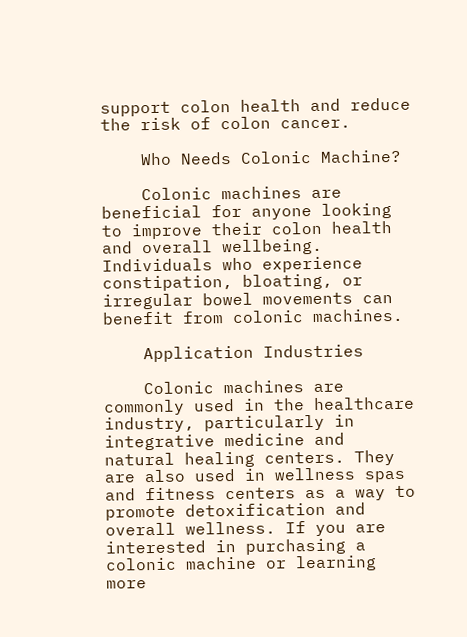support colon health and reduce the risk of colon cancer.

    Who Needs Colonic Machine?

    Colonic machines are beneficial for anyone looking to improve their colon health and overall wellbeing. Individuals who experience constipation, bloating, or irregular bowel movements can benefit from colonic machines.

    Application Industries

    Colonic machines are commonly used in the healthcare industry, particularly in integrative medicine and natural healing centers. They are also used in wellness spas and fitness centers as a way to promote detoxification and overall wellness. If you are interested in purchasing a colonic machine or learning more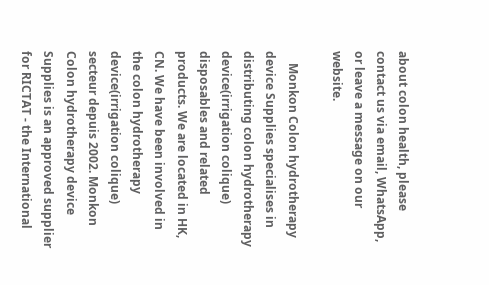about colon health, please contact us via email, WhatsApp, or leave a message on our website.

    Monkon Colon hydrotherapy device Supplies specialises in distributing colon hydrotherapy device(irrigation colique) disposables and related products. We are located in HK, CN. We have been involved in the colon hydrotherapy device(irrigation colique) secteur depuis 2002. Monkon Colon hydrotherapy device Supplies is an approved supplier for RICTAT - the International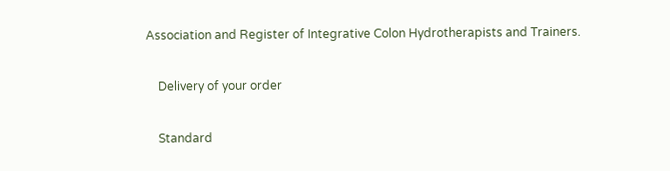Association and Register of Integrative Colon Hydrotherapists and Trainers.

    Delivery of your order

    Standard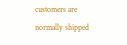customers are normally shipped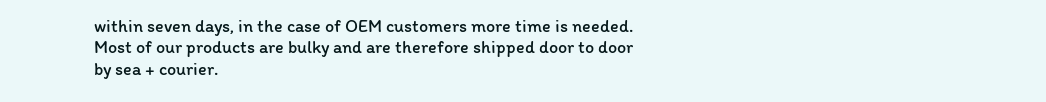within seven days, in the case of OEM customers more time is needed. Most of our products are bulky and are therefore shipped door to door by sea + courier.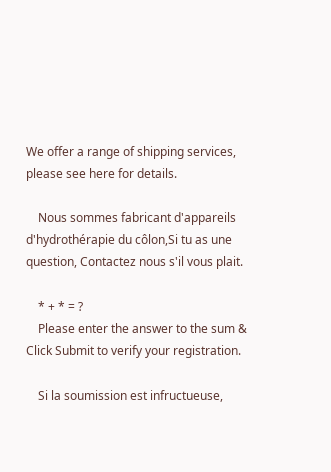We offer a range of shipping services, please see here for details.

    Nous sommes fabricant d'appareils d'hydrothérapie du côlon,Si tu as une question, Contactez nous s'il vous plait.

    * + * = ?
    Please enter the answer to the sum & Click Submit to verify your registration.

    Si la soumission est infructueuse,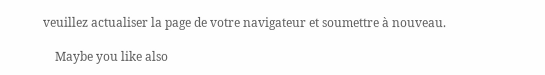veuillez actualiser la page de votre navigateur et soumettre à nouveau.

    Maybe you like also